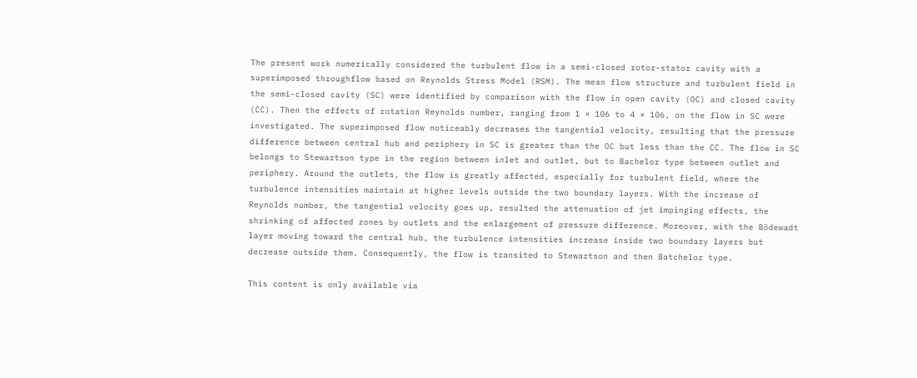The present work numerically considered the turbulent flow in a semi-closed rotor-stator cavity with a superimposed throughflow based on Reynolds Stress Model (RSM). The mean flow structure and turbulent field in the semi-closed cavity (SC) were identified by comparison with the flow in open cavity (OC) and closed cavity (CC). Then the effects of rotation Reynolds number, ranging from 1 × 106 to 4 × 106, on the flow in SC were investigated. The superimposed flow noticeably decreases the tangential velocity, resulting that the pressure difference between central hub and periphery in SC is greater than the OC but less than the CC. The flow in SC belongs to Stewartson type in the region between inlet and outlet, but to Bachelor type between outlet and periphery. Around the outlets, the flow is greatly affected, especially for turbulent field, where the turbulence intensities maintain at higher levels outside the two boundary layers. With the increase of Reynolds number, the tangential velocity goes up, resulted the attenuation of jet impinging effects, the shrinking of affected zones by outlets and the enlargement of pressure difference. Moreover, with the Bödewadt layer moving toward the central hub, the turbulence intensities increase inside two boundary layers but decrease outside them. Consequently, the flow is transited to Stewartson and then Batchelor type.

This content is only available via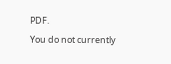PDF.
You do not currently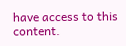have access to this content.